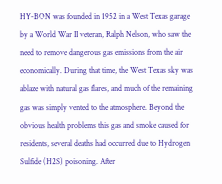HY-BON was founded in 1952 in a West Texas garage by a World War II veteran, Ralph Nelson, who saw the need to remove dangerous gas emissions from the air economically. During that time, the West Texas sky was ablaze with natural gas flares, and much of the remaining gas was simply vented to the atmosphere. Beyond the obvious health problems this gas and smoke caused for residents, several deaths had occurred due to Hydrogen Sulfide (H2S) poisoning. After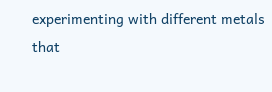experimenting with different metals that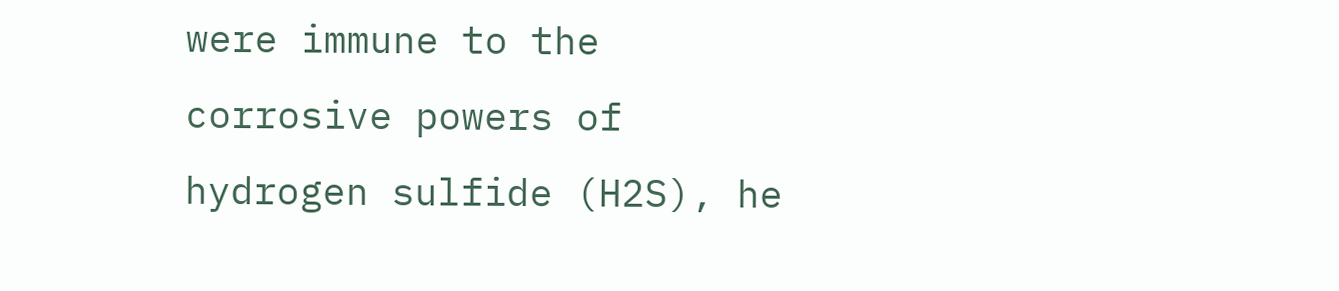were immune to the corrosive powers of hydrogen sulfide (H2S), he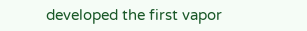developed the first vapor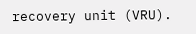recovery unit (VRU).